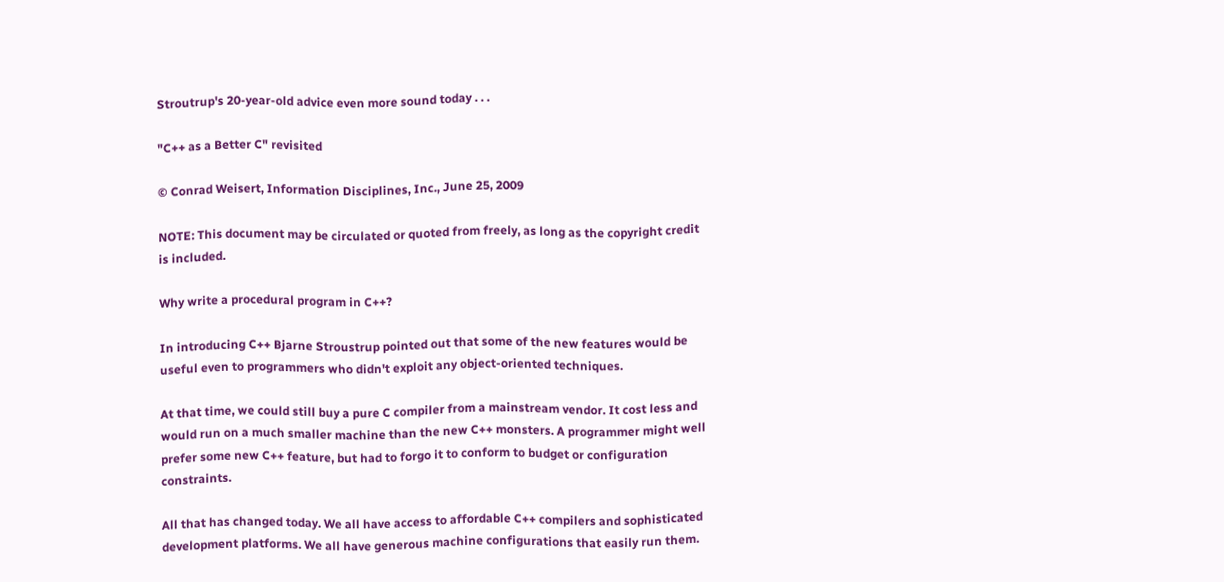Stroutrup's 20-year-old advice even more sound today . . .

"C++ as a Better C" revisited

© Conrad Weisert, Information Disciplines, Inc., June 25, 2009

NOTE: This document may be circulated or quoted from freely, as long as the copyright credit is included.

Why write a procedural program in C++?

In introducing C++ Bjarne Stroustrup pointed out that some of the new features would be useful even to programmers who didn't exploit any object-oriented techniques.

At that time, we could still buy a pure C compiler from a mainstream vendor. It cost less and would run on a much smaller machine than the new C++ monsters. A programmer might well prefer some new C++ feature, but had to forgo it to conform to budget or configuration constraints.

All that has changed today. We all have access to affordable C++ compilers and sophisticated development platforms. We all have generous machine configurations that easily run them.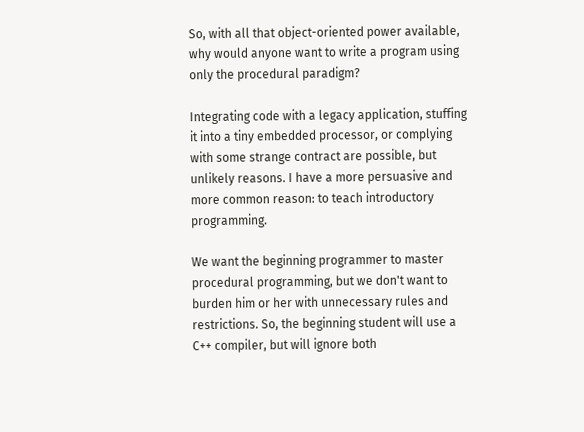So, with all that object-oriented power available, why would anyone want to write a program using only the procedural paradigm?

Integrating code with a legacy application, stuffing it into a tiny embedded processor, or complying with some strange contract are possible, but unlikely reasons. I have a more persuasive and more common reason: to teach introductory programming.

We want the beginning programmer to master procedural programming, but we don't want to burden him or her with unnecessary rules and restrictions. So, the beginning student will use a C++ compiler, but will ignore both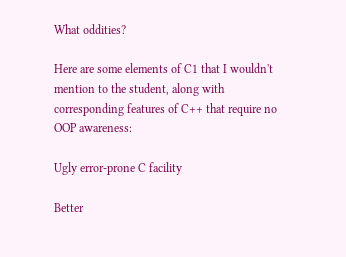What oddities?

Here are some elements of C1 that I wouldn't mention to the student, along with corresponding features of C++ that require no OOP awareness:

Ugly error-prone C facility

Better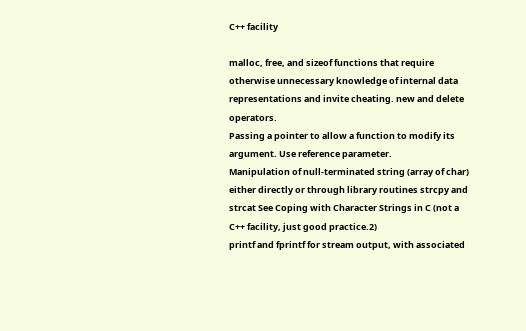C++ facility

malloc, free, and sizeof functions that require otherwise unnecessary knowledge of internal data representations and invite cheating. new and delete operators.
Passing a pointer to allow a function to modify its argument. Use reference parameter.
Manipulation of null-terminated string (array of char) either directly or through library routines strcpy and strcat See Coping with Character Strings in C (not a C++ facility, just good practice.2)
printf and fprintf for stream output, with associated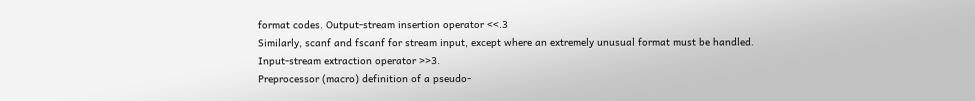format codes. Output-stream insertion operator <<.3
Similarly, scanf and fscanf for stream input, except where an extremely unusual format must be handled. Input-stream extraction operator >>3.
Preprocessor (macro) definition of a pseudo-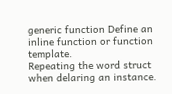generic function Define an inline function or function template.
Repeating the word struct when delaring an instance.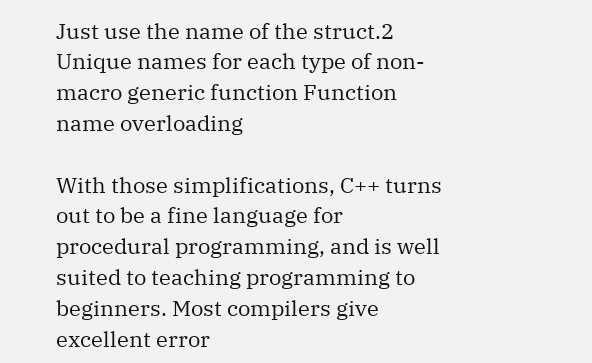Just use the name of the struct.2
Unique names for each type of non-macro generic function Function name overloading

With those simplifications, C++ turns out to be a fine language for procedural programming, and is well suited to teaching programming to beginners. Most compilers give excellent error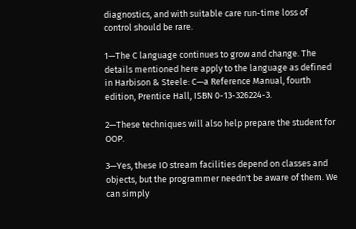diagnostics, and with suitable care run-time loss of control should be rare.

1—The C language continues to grow and change. The details mentioned here apply to the language as defined in Harbison & Steele: C—a Reference Manual, fourth edition, Prentice Hall, ISBN 0-13-326224-3.

2—These techniques will also help prepare the student for OOP.

3—Yes, these IO stream facilities depend on classes and objects, but the programmer needn't be aware of them. We can simply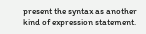present the syntax as another kind of expression statement.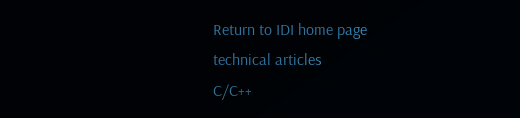Return to IDI home page
technical articles
C/C++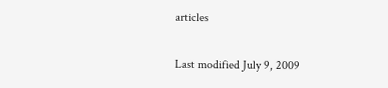articles

Last modified July 9, 2009